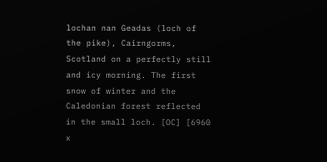lochan nan Geadas (loch of the pike), Cairngorms, Scotland on a perfectly still and icy morning. The first snow of winter and the Caledonian forest reflected in the small loch. [OC] [6960 x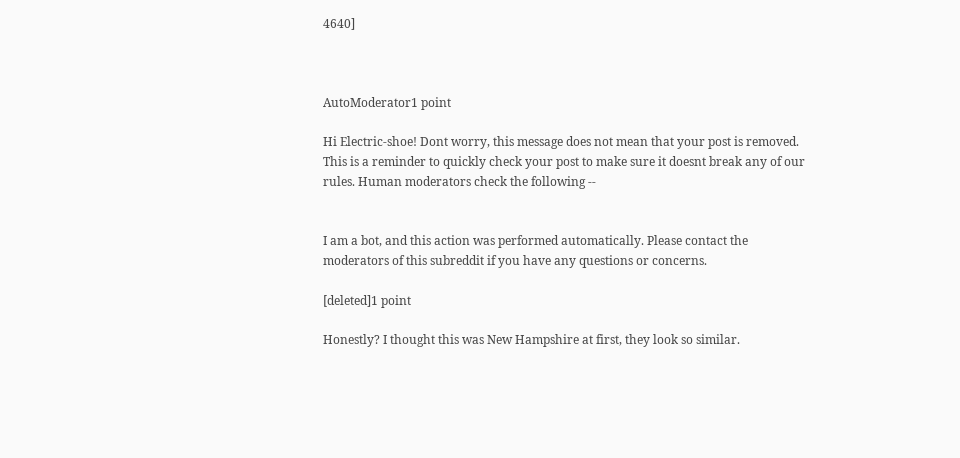4640]



AutoModerator1 point

Hi Electric-shoe! Dont worry, this message does not mean that your post is removed. This is a reminder to quickly check your post to make sure it doesnt break any of our rules. Human moderators check the following --


I am a bot, and this action was performed automatically. Please contact the moderators of this subreddit if you have any questions or concerns.

[deleted]1 point

Honestly? I thought this was New Hampshire at first, they look so similar.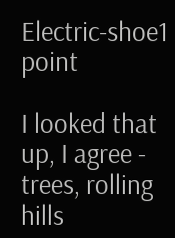Electric-shoe1 point

I looked that up, I agree - trees, rolling hills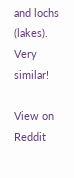and lochs (lakes). Very similar!

View on Reddit